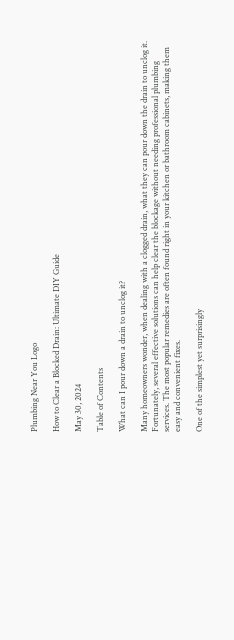Plumbing Near You Logo

How to Clear a Blocked Drain: Ultimate DIY Guide

May 30, 2024

Table of Contents

What can I pour down a drain to unclog it?

Many homeowners wonder, when dealing with a clogged drain, what they can pour down the drain to unclog it. Fortunately, several effective solutions can help clear the blockage without needing professional plumbing services. The most popular remedies are often found right in your kitchen or bathroom cabinets, making them easy and convenient fixes.

One of the simplest yet surprisingly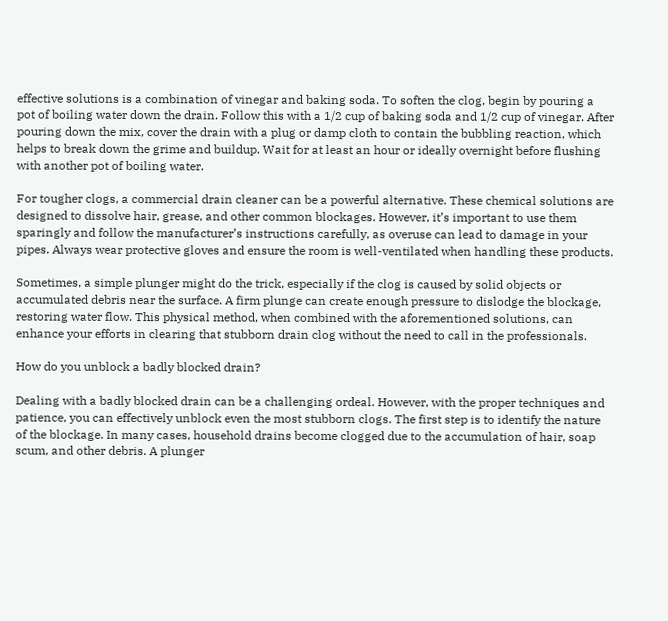effective solutions is a combination of vinegar and baking soda. To soften the clog, begin by pouring a pot of boiling water down the drain. Follow this with a 1/2 cup of baking soda and 1/2 cup of vinegar. After pouring down the mix, cover the drain with a plug or damp cloth to contain the bubbling reaction, which helps to break down the grime and buildup. Wait for at least an hour or ideally overnight before flushing with another pot of boiling water.

For tougher clogs, a commercial drain cleaner can be a powerful alternative. These chemical solutions are designed to dissolve hair, grease, and other common blockages. However, it’s important to use them sparingly and follow the manufacturer’s instructions carefully, as overuse can lead to damage in your pipes. Always wear protective gloves and ensure the room is well-ventilated when handling these products.

Sometimes, a simple plunger might do the trick, especially if the clog is caused by solid objects or accumulated debris near the surface. A firm plunge can create enough pressure to dislodge the blockage, restoring water flow. This physical method, when combined with the aforementioned solutions, can enhance your efforts in clearing that stubborn drain clog without the need to call in the professionals.

How do you unblock a badly blocked drain?

Dealing with a badly blocked drain can be a challenging ordeal. However, with the proper techniques and patience, you can effectively unblock even the most stubborn clogs. The first step is to identify the nature of the blockage. In many cases, household drains become clogged due to the accumulation of hair, soap scum, and other debris. A plunger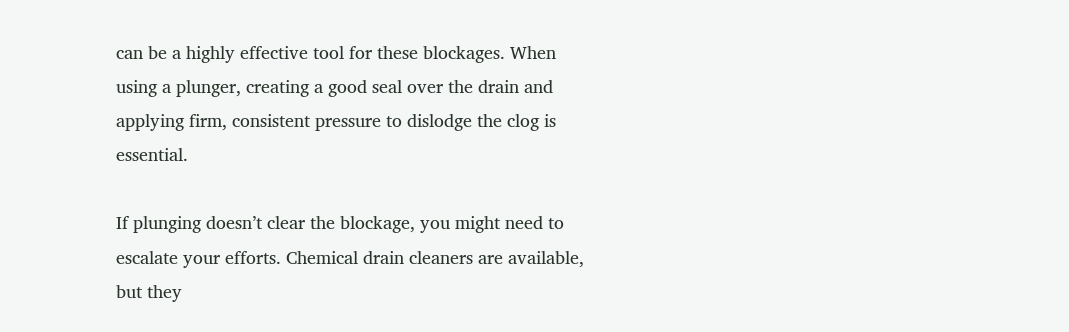can be a highly effective tool for these blockages. When using a plunger, creating a good seal over the drain and applying firm, consistent pressure to dislodge the clog is essential.

If plunging doesn’t clear the blockage, you might need to escalate your efforts. Chemical drain cleaners are available, but they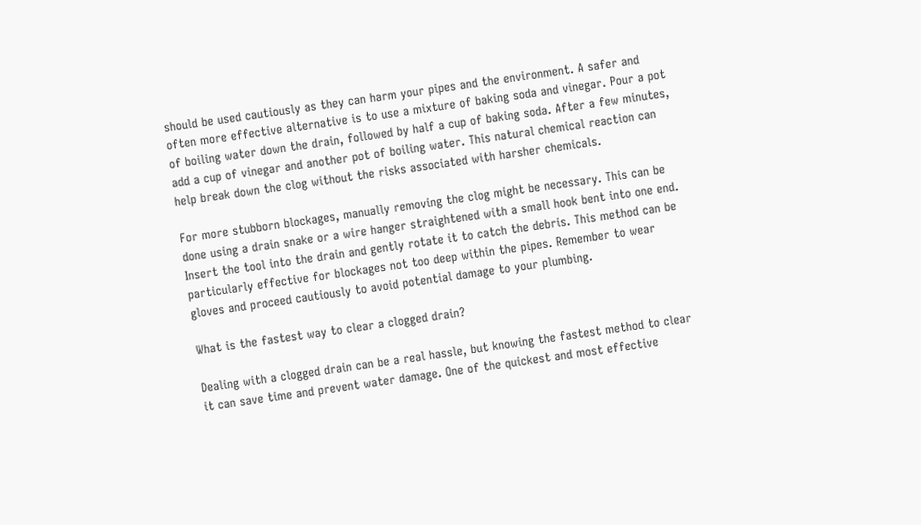should be used cautiously as they can harm your pipes and the environment. A safer and often more effective alternative is to use a mixture of baking soda and vinegar. Pour a pot of boiling water down the drain, followed by half a cup of baking soda. After a few minutes, add a cup of vinegar and another pot of boiling water. This natural chemical reaction can help break down the clog without the risks associated with harsher chemicals.

For more stubborn blockages, manually removing the clog might be necessary. This can be done using a drain snake or a wire hanger straightened with a small hook bent into one end. Insert the tool into the drain and gently rotate it to catch the debris. This method can be particularly effective for blockages not too deep within the pipes. Remember to wear gloves and proceed cautiously to avoid potential damage to your plumbing.

What is the fastest way to clear a clogged drain?

Dealing with a clogged drain can be a real hassle, but knowing the fastest method to clear it can save time and prevent water damage. One of the quickest and most effective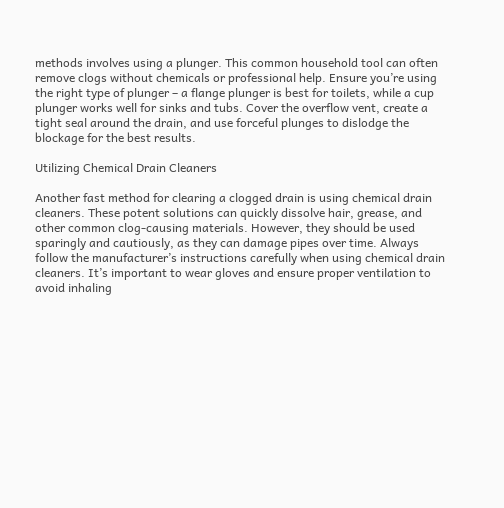methods involves using a plunger. This common household tool can often remove clogs without chemicals or professional help. Ensure you’re using the right type of plunger – a flange plunger is best for toilets, while a cup plunger works well for sinks and tubs. Cover the overflow vent, create a tight seal around the drain, and use forceful plunges to dislodge the blockage for the best results.

Utilizing Chemical Drain Cleaners

Another fast method for clearing a clogged drain is using chemical drain cleaners. These potent solutions can quickly dissolve hair, grease, and other common clog-causing materials. However, they should be used sparingly and cautiously, as they can damage pipes over time. Always follow the manufacturer’s instructions carefully when using chemical drain cleaners. It’s important to wear gloves and ensure proper ventilation to avoid inhaling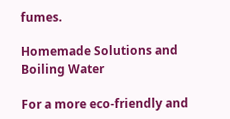fumes.

Homemade Solutions and Boiling Water

For a more eco-friendly and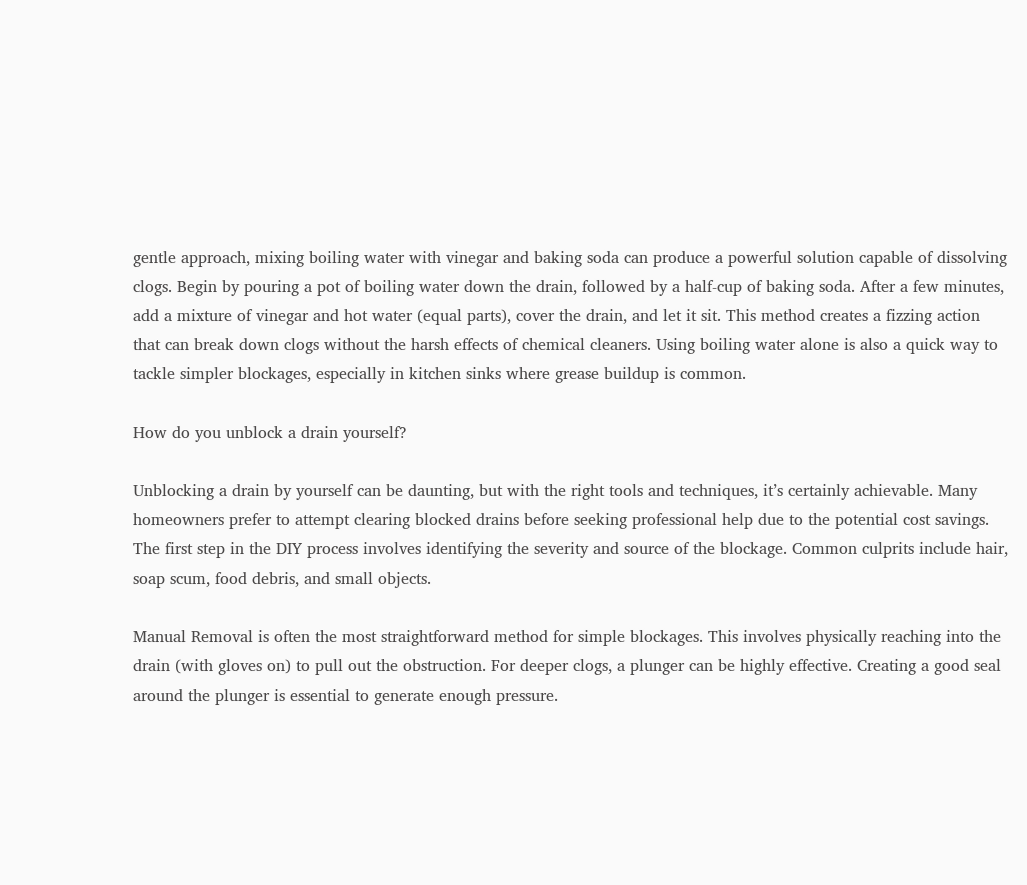gentle approach, mixing boiling water with vinegar and baking soda can produce a powerful solution capable of dissolving clogs. Begin by pouring a pot of boiling water down the drain, followed by a half-cup of baking soda. After a few minutes, add a mixture of vinegar and hot water (equal parts), cover the drain, and let it sit. This method creates a fizzing action that can break down clogs without the harsh effects of chemical cleaners. Using boiling water alone is also a quick way to tackle simpler blockages, especially in kitchen sinks where grease buildup is common.

How do you unblock a drain yourself?

Unblocking a drain by yourself can be daunting, but with the right tools and techniques, it’s certainly achievable. Many homeowners prefer to attempt clearing blocked drains before seeking professional help due to the potential cost savings. The first step in the DIY process involves identifying the severity and source of the blockage. Common culprits include hair, soap scum, food debris, and small objects.

Manual Removal is often the most straightforward method for simple blockages. This involves physically reaching into the drain (with gloves on) to pull out the obstruction. For deeper clogs, a plunger can be highly effective. Creating a good seal around the plunger is essential to generate enough pressure.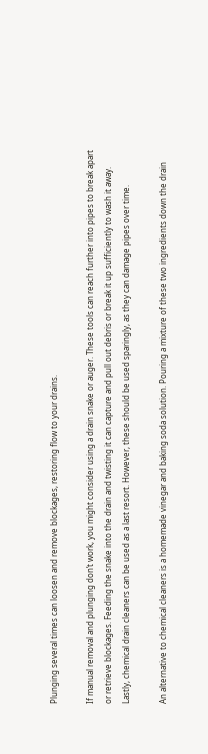Plunging several times can loosen and remove blockages, restoring flow to your drains.

If manual removal and plunging don’t work, you might consider using a drain snake or auger. These tools can reach further into pipes to break apart or retrieve blockages. Feeding the snake into the drain and twisting it can capture and pull out debris or break it up sufficiently to wash it away. Lastly, chemical drain cleaners can be used as a last resort. However, these should be used sparingly, as they can damage pipes over time.

An alternative to chemical cleaners is a homemade vinegar and baking soda solution. Pouring a mixture of these two ingredients down the drain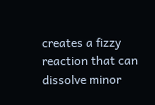creates a fizzy reaction that can dissolve minor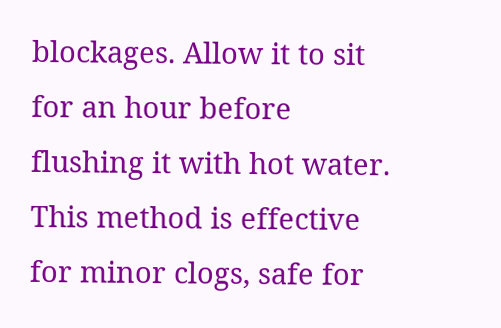blockages. Allow it to sit for an hour before flushing it with hot water. This method is effective for minor clogs, safe for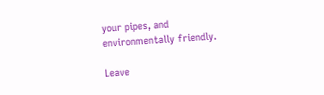your pipes, and environmentally friendly.

Leave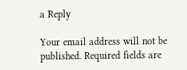a Reply

Your email address will not be published. Required fields are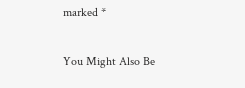marked *

You Might Also Be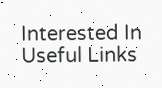Interested In
Useful Links